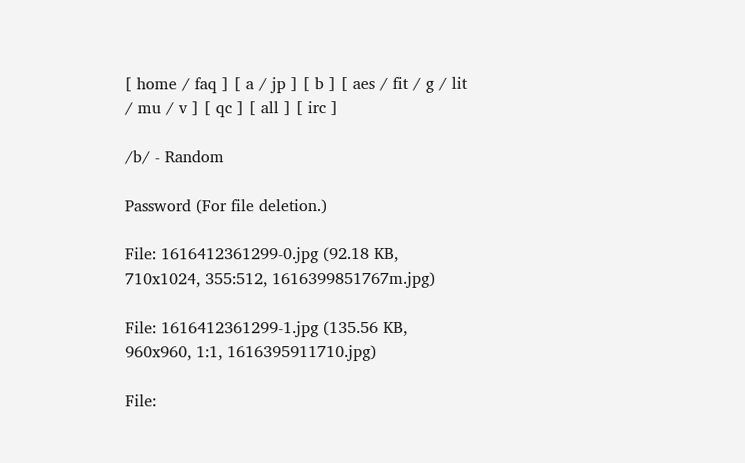[ home / faq ] [ a / jp ] [ b ] [ aes / fit / g / lit / mu / v ] [ qc ] [ all ] [ irc ]

/b/ - Random

Password (For file deletion.)

File: 1616412361299-0.jpg (92.18 KB, 710x1024, 355:512, 1616399851767m.jpg)

File: 1616412361299-1.jpg (135.56 KB, 960x960, 1:1, 1616395911710.jpg)

File: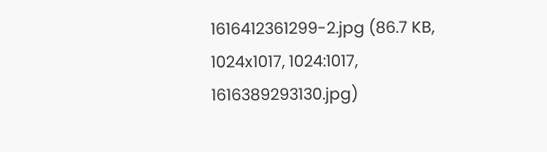1616412361299-2.jpg (86.7 KB, 1024x1017, 1024:1017, 1616389293130.jpg)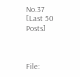No.37 [Last 50 Posts]



File: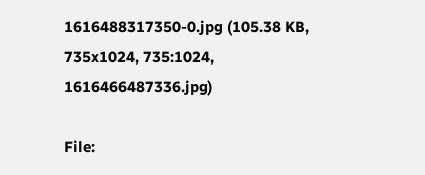1616488317350-0.jpg (105.38 KB, 735x1024, 735:1024, 1616466487336.jpg)

File: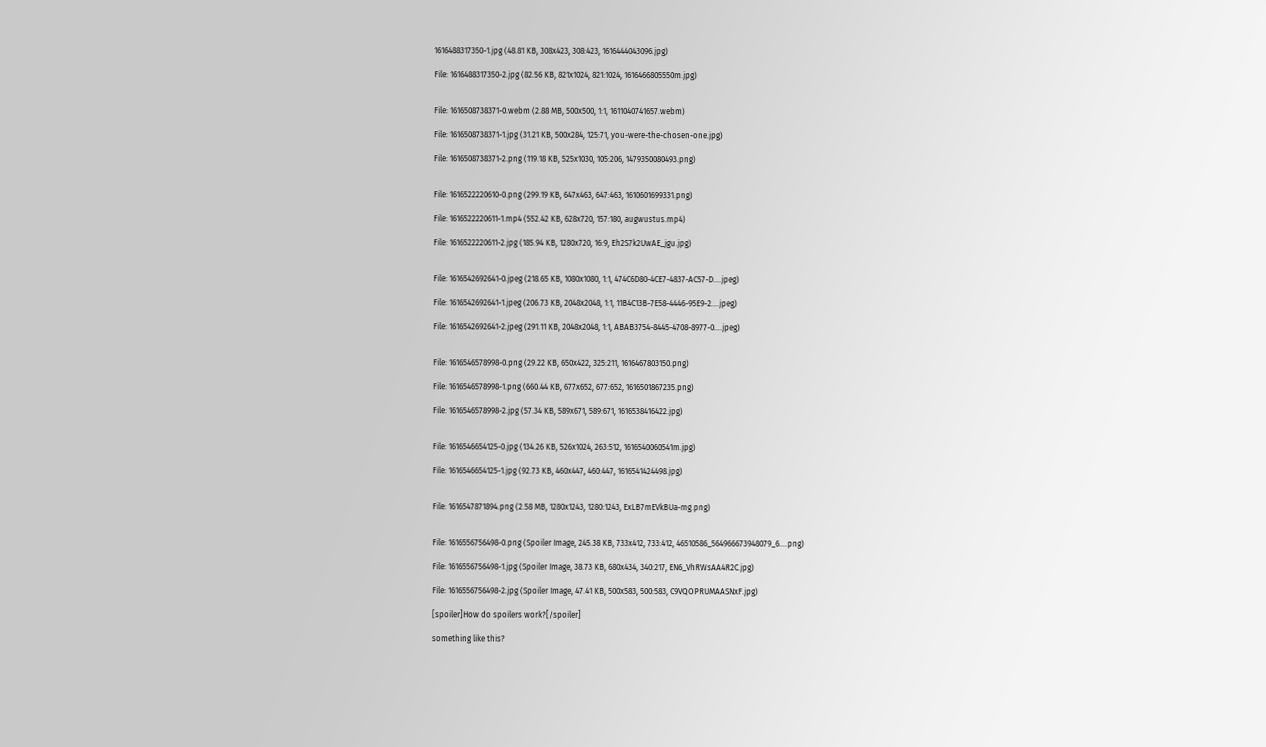1616488317350-1.jpg (48.81 KB, 308x423, 308:423, 1616444043096.jpg)

File: 1616488317350-2.jpg (82.56 KB, 821x1024, 821:1024, 1616466805550m.jpg)


File: 1616508738371-0.webm (2.88 MB, 500x500, 1:1, 1611040741657.webm)

File: 1616508738371-1.jpg (31.21 KB, 500x284, 125:71, you-were-the-chosen-one.jpg)

File: 1616508738371-2.png (119.18 KB, 525x1030, 105:206, 1479350080493.png)


File: 1616522220610-0.png (299.19 KB, 647x463, 647:463, 1610601699331.png)

File: 1616522220611-1.mp4 (552.42 KB, 628x720, 157:180, augwustus.mp4)

File: 1616522220611-2.jpg (185.94 KB, 1280x720, 16:9, Eh2S7k2UwAE_jgu.jpg)


File: 1616542692641-0.jpeg (218.65 KB, 1080x1080, 1:1, 474C6D80-4CE7-4837-AC57-D….jpeg)

File: 1616542692641-1.jpeg (206.73 KB, 2048x2048, 1:1, 11B4C13B-7E58-4446-95E9-2….jpeg)

File: 1616542692641-2.jpeg (291.11 KB, 2048x2048, 1:1, ABAB3754-8445-4708-8977-0….jpeg)


File: 1616546578998-0.png (29.22 KB, 650x422, 325:211, 1616467803150.png)

File: 1616546578998-1.png (660.44 KB, 677x652, 677:652, 1616501867235.png)

File: 1616546578998-2.jpg (57.34 KB, 589x671, 589:671, 1616538416422.jpg)


File: 1616546654125-0.jpg (134.26 KB, 526x1024, 263:512, 1616540060541m.jpg)

File: 1616546654125-1.jpg (92.73 KB, 460x447, 460:447, 1616541424498.jpg)


File: 1616547871894.png (2.58 MB, 1280x1243, 1280:1243, ExLB7mEVkBUa-mg.png)


File: 1616556756498-0.png (Spoiler Image, 245.38 KB, 733x412, 733:412, 46510586_564966673948079_6….png)

File: 1616556756498-1.jpg (Spoiler Image, 38.73 KB, 680x434, 340:217, EN6_VhRWsAA4R2C.jpg)

File: 1616556756498-2.jpg (Spoiler Image, 47.41 KB, 500x583, 500:583, C9VQOPRUMAASNxF.jpg)

[spoiler]How do spoilers work?[/spoiler]

something like this?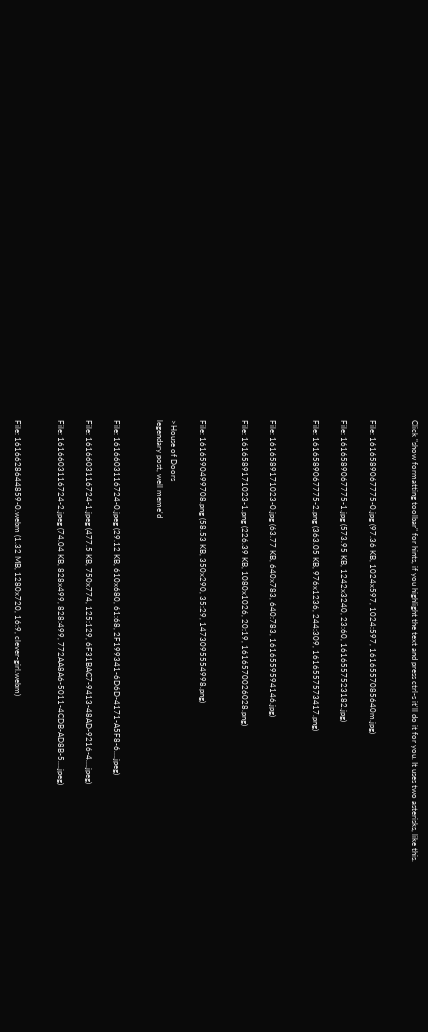Click "show formatting toolbar" for hints, if you highlight the text and press ctrl-s it'll do it for you. It uses two asterisks, like this.


File: 1616589067775-0.jpg (97.36 KB, 1024x597, 1024:597, 1616557085640m.jpg)

File: 1616589067775-1.jpg (573.95 KB, 1242x3240, 23:60, 1616557523182.jpg)

File: 1616589067775-2.png (363.05 KB, 976x1236, 244:309, 1616557573417.png)


File: 1616589171023-0.jpg (63.77 KB, 640x783, 640:783, 1616559594146.jpg)

File: 1616589171023-1.png (226.39 KB, 1080x1026, 20:19, 1616570026028.png)


File: 1616590499708.png (58.53 KB, 350x290, 35:29, 1473095554998.png)

>House of Doors
legendary post, well meme'd


File: 1616603116724-0.jpeg (29.12 KB, 610x680, 61:68, 2F199341-6D6D-4171-A5F8-6….jpeg)

File: 1616603116724-1.jpeg (477.5 KB, 750x774, 125:129, 6F31BAC7-9413-48AD-9216-4….jpeg)

File: 1616603116724-2.jpeg (74.04 KB, 828x499, 828:499, 772AA8A6-5011-4CDB-AD8B-5….jpeg)


File: 1616628644859-0.webm (1.32 MB, 1280x720, 16:9, clever-girl.webm)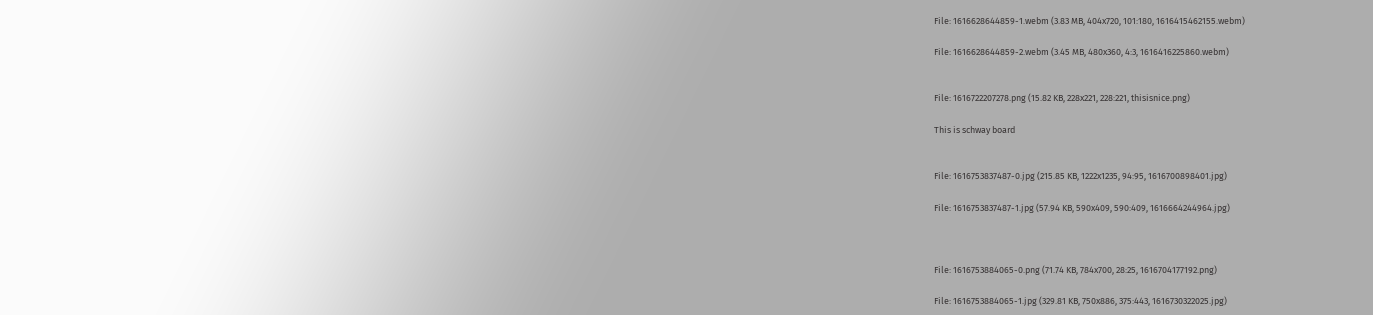File: 1616628644859-1.webm (3.83 MB, 404x720, 101:180, 1616415462155.webm)

File: 1616628644859-2.webm (3.45 MB, 480x360, 4:3, 1616416225860.webm)


File: 1616722207278.png (15.82 KB, 228x221, 228:221, thisisnice.png)

This is schway board


File: 1616753837487-0.jpg (215.85 KB, 1222x1235, 94:95, 1616700898401.jpg)

File: 1616753837487-1.jpg (57.94 KB, 590x409, 590:409, 1616664244964.jpg)



File: 1616753884065-0.png (71.74 KB, 784x700, 28:25, 1616704177192.png)

File: 1616753884065-1.jpg (329.81 KB, 750x886, 375:443, 1616730322025.jpg)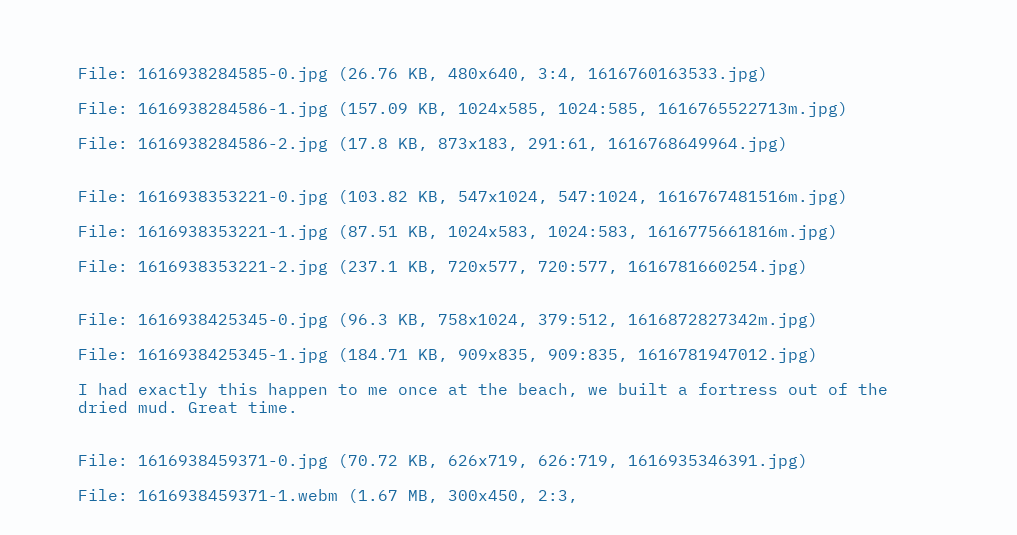File: 1616938284585-0.jpg (26.76 KB, 480x640, 3:4, 1616760163533.jpg)

File: 1616938284586-1.jpg (157.09 KB, 1024x585, 1024:585, 1616765522713m.jpg)

File: 1616938284586-2.jpg (17.8 KB, 873x183, 291:61, 1616768649964.jpg)


File: 1616938353221-0.jpg (103.82 KB, 547x1024, 547:1024, 1616767481516m.jpg)

File: 1616938353221-1.jpg (87.51 KB, 1024x583, 1024:583, 1616775661816m.jpg)

File: 1616938353221-2.jpg (237.1 KB, 720x577, 720:577, 1616781660254.jpg)


File: 1616938425345-0.jpg (96.3 KB, 758x1024, 379:512, 1616872827342m.jpg)

File: 1616938425345-1.jpg (184.71 KB, 909x835, 909:835, 1616781947012.jpg)

I had exactly this happen to me once at the beach, we built a fortress out of the dried mud. Great time.


File: 1616938459371-0.jpg (70.72 KB, 626x719, 626:719, 1616935346391.jpg)

File: 1616938459371-1.webm (1.67 MB, 300x450, 2:3,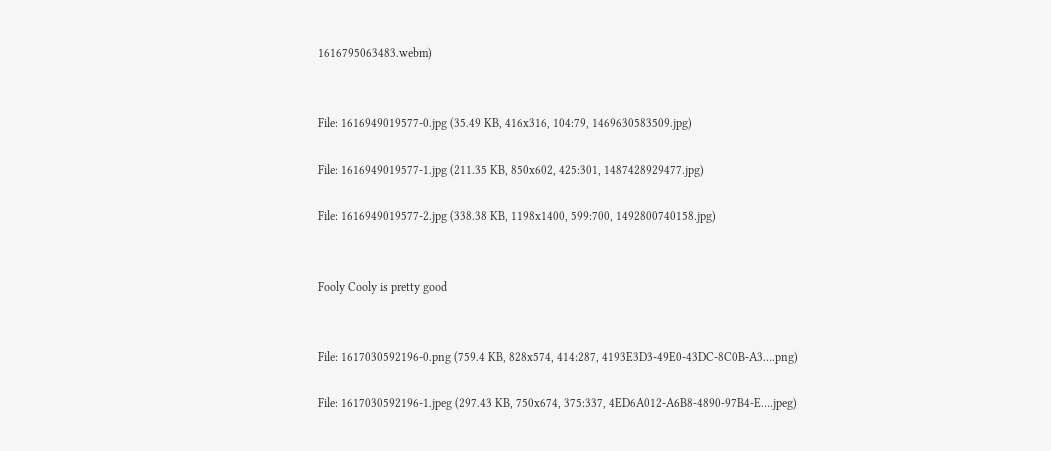1616795063483.webm)


File: 1616949019577-0.jpg (35.49 KB, 416x316, 104:79, 1469630583509.jpg)

File: 1616949019577-1.jpg (211.35 KB, 850x602, 425:301, 1487428929477.jpg)

File: 1616949019577-2.jpg (338.38 KB, 1198x1400, 599:700, 1492800740158.jpg)


Fooly Cooly is pretty good


File: 1617030592196-0.png (759.4 KB, 828x574, 414:287, 4193E3D3-49E0-43DC-8C0B-A3….png)

File: 1617030592196-1.jpeg (297.43 KB, 750x674, 375:337, 4ED6A012-A6B8-4890-97B4-E….jpeg)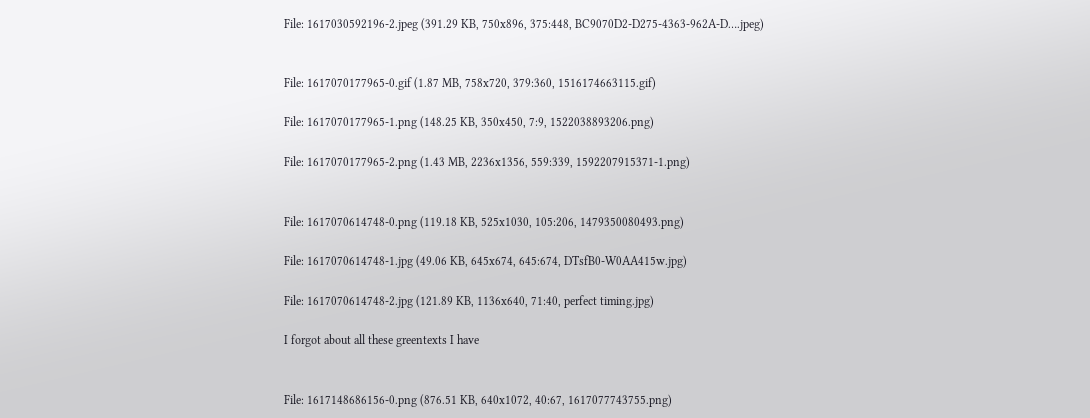File: 1617030592196-2.jpeg (391.29 KB, 750x896, 375:448, BC9070D2-D275-4363-962A-D….jpeg)


File: 1617070177965-0.gif (1.87 MB, 758x720, 379:360, 1516174663115.gif)

File: 1617070177965-1.png (148.25 KB, 350x450, 7:9, 1522038893206.png)

File: 1617070177965-2.png (1.43 MB, 2236x1356, 559:339, 1592207915371-1.png)


File: 1617070614748-0.png (119.18 KB, 525x1030, 105:206, 1479350080493.png)

File: 1617070614748-1.jpg (49.06 KB, 645x674, 645:674, DTsfB0-W0AA415w.jpg)

File: 1617070614748-2.jpg (121.89 KB, 1136x640, 71:40, perfect timing.jpg)

I forgot about all these greentexts I have


File: 1617148686156-0.png (876.51 KB, 640x1072, 40:67, 1617077743755.png)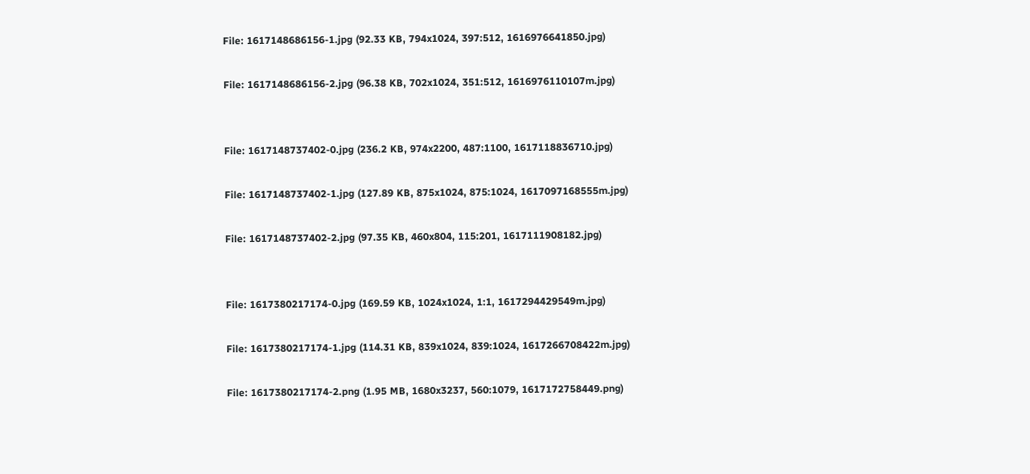File: 1617148686156-1.jpg (92.33 KB, 794x1024, 397:512, 1616976641850.jpg)

File: 1617148686156-2.jpg (96.38 KB, 702x1024, 351:512, 1616976110107m.jpg)


File: 1617148737402-0.jpg (236.2 KB, 974x2200, 487:1100, 1617118836710.jpg)

File: 1617148737402-1.jpg (127.89 KB, 875x1024, 875:1024, 1617097168555m.jpg)

File: 1617148737402-2.jpg (97.35 KB, 460x804, 115:201, 1617111908182.jpg)


File: 1617380217174-0.jpg (169.59 KB, 1024x1024, 1:1, 1617294429549m.jpg)

File: 1617380217174-1.jpg (114.31 KB, 839x1024, 839:1024, 1617266708422m.jpg)

File: 1617380217174-2.png (1.95 MB, 1680x3237, 560:1079, 1617172758449.png)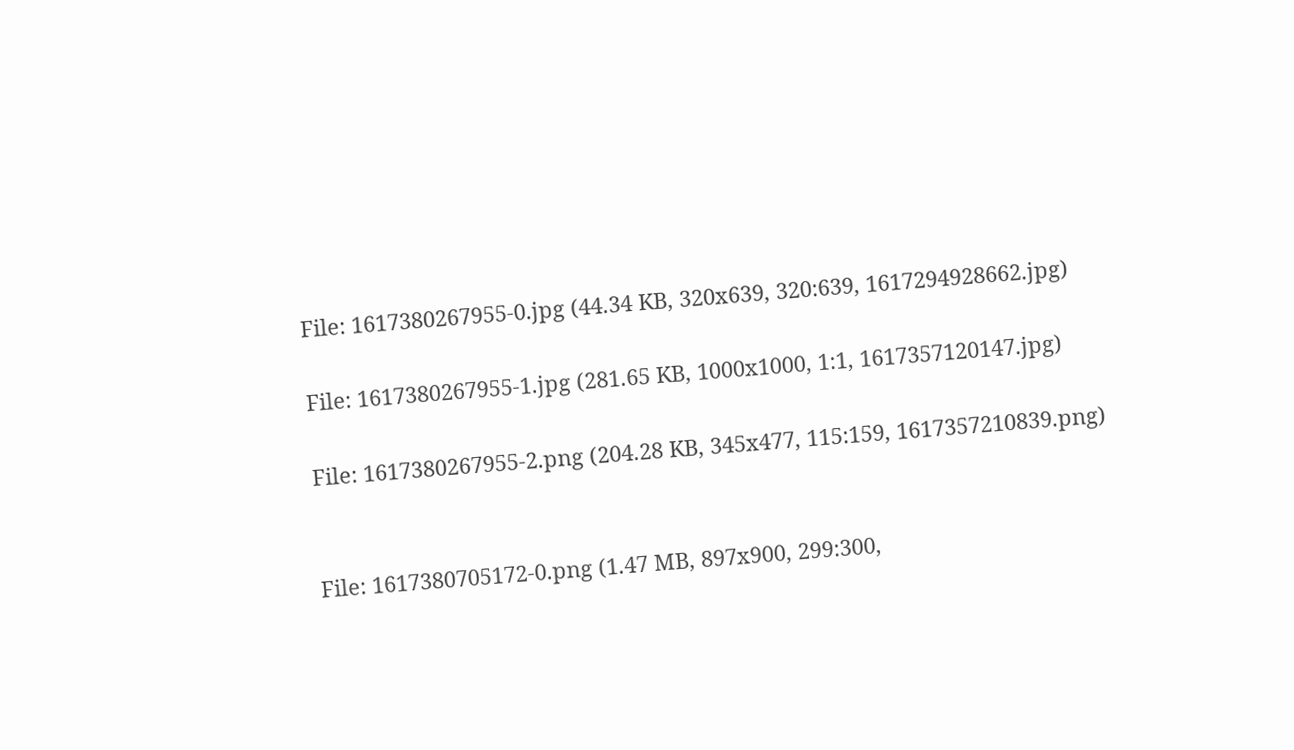File: 1617380267955-0.jpg (44.34 KB, 320x639, 320:639, 1617294928662.jpg)

File: 1617380267955-1.jpg (281.65 KB, 1000x1000, 1:1, 1617357120147.jpg)

File: 1617380267955-2.png (204.28 KB, 345x477, 115:159, 1617357210839.png)


File: 1617380705172-0.png (1.47 MB, 897x900, 299:300,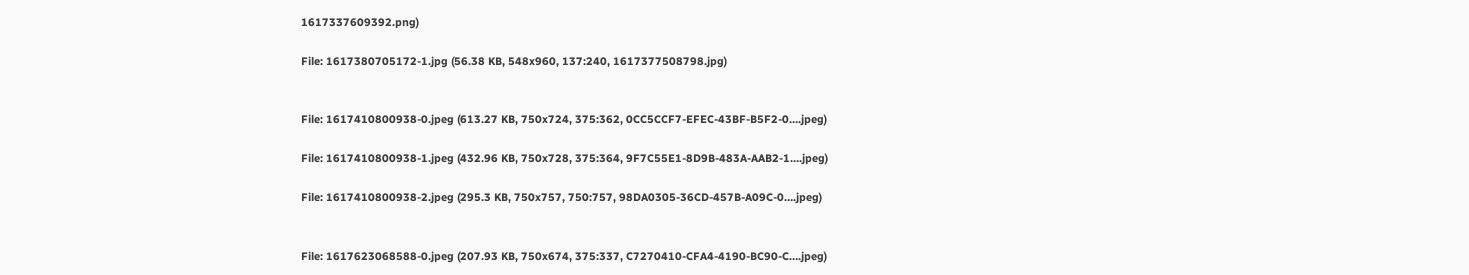1617337609392.png)

File: 1617380705172-1.jpg (56.38 KB, 548x960, 137:240, 1617377508798.jpg)


File: 1617410800938-0.jpeg (613.27 KB, 750x724, 375:362, 0CC5CCF7-EFEC-43BF-B5F2-0….jpeg)

File: 1617410800938-1.jpeg (432.96 KB, 750x728, 375:364, 9F7C55E1-8D9B-483A-AAB2-1….jpeg)

File: 1617410800938-2.jpeg (295.3 KB, 750x757, 750:757, 98DA0305-36CD-457B-A09C-0….jpeg)


File: 1617623068588-0.jpeg (207.93 KB, 750x674, 375:337, C7270410-CFA4-4190-BC90-C….jpeg)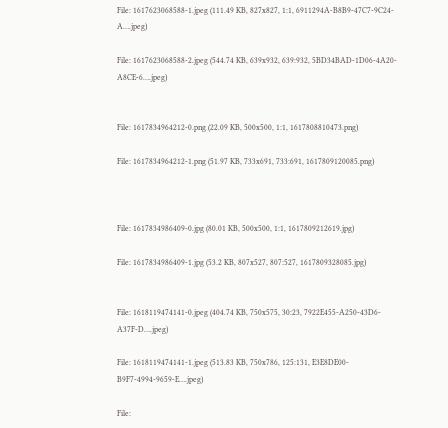File: 1617623068588-1.jpeg (111.49 KB, 827x827, 1:1, 6911294A-B8B9-47C7-9C24-A….jpeg)

File: 1617623068588-2.jpeg (544.74 KB, 639x932, 639:932, 5BD34BAD-1D06-4A20-A8CE-6….jpeg)


File: 1617834964212-0.png (22.09 KB, 500x500, 1:1, 1617808810473.png)

File: 1617834964212-1.png (51.97 KB, 733x691, 733:691, 1617809120085.png)



File: 1617834986409-0.jpg (80.01 KB, 500x500, 1:1, 1617809212619.jpg)

File: 1617834986409-1.jpg (53.2 KB, 807x527, 807:527, 1617809328085.jpg)


File: 1618119474141-0.jpeg (404.74 KB, 750x575, 30:23, 7922E455-A250-43D6-A37F-D….jpeg)

File: 1618119474141-1.jpeg (513.83 KB, 750x786, 125:131, E3E8DE00-B9F7-4994-9659-E….jpeg)

File: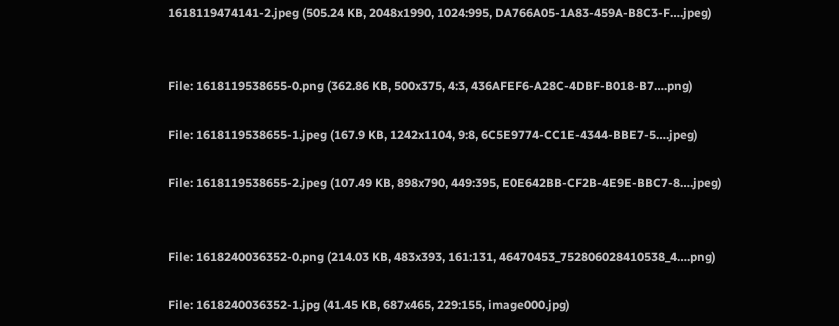1618119474141-2.jpeg (505.24 KB, 2048x1990, 1024:995, DA766A05-1A83-459A-B8C3-F….jpeg)


File: 1618119538655-0.png (362.86 KB, 500x375, 4:3, 436AFEF6-A28C-4DBF-B018-B7….png)

File: 1618119538655-1.jpeg (167.9 KB, 1242x1104, 9:8, 6C5E9774-CC1E-4344-BBE7-5….jpeg)

File: 1618119538655-2.jpeg (107.49 KB, 898x790, 449:395, E0E642BB-CF2B-4E9E-BBC7-8….jpeg)


File: 1618240036352-0.png (214.03 KB, 483x393, 161:131, 46470453_752806028410538_4….png)

File: 1618240036352-1.jpg (41.45 KB, 687x465, 229:155, image000.jpg)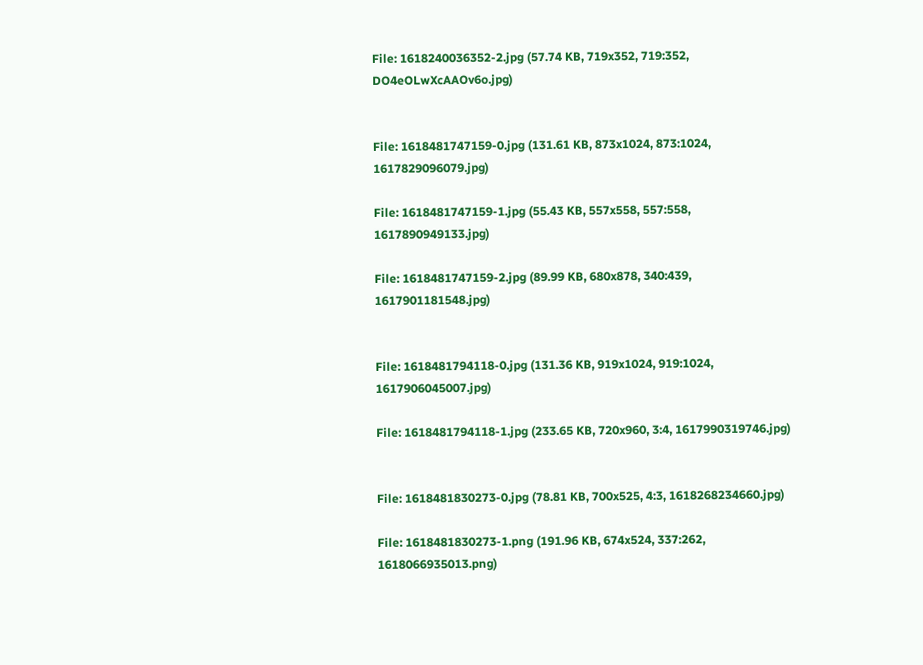File: 1618240036352-2.jpg (57.74 KB, 719x352, 719:352, DO4eOLwXcAAOv6o.jpg)


File: 1618481747159-0.jpg (131.61 KB, 873x1024, 873:1024, 1617829096079.jpg)

File: 1618481747159-1.jpg (55.43 KB, 557x558, 557:558, 1617890949133.jpg)

File: 1618481747159-2.jpg (89.99 KB, 680x878, 340:439, 1617901181548.jpg)


File: 1618481794118-0.jpg (131.36 KB, 919x1024, 919:1024, 1617906045007.jpg)

File: 1618481794118-1.jpg (233.65 KB, 720x960, 3:4, 1617990319746.jpg)


File: 1618481830273-0.jpg (78.81 KB, 700x525, 4:3, 1618268234660.jpg)

File: 1618481830273-1.png (191.96 KB, 674x524, 337:262, 1618066935013.png)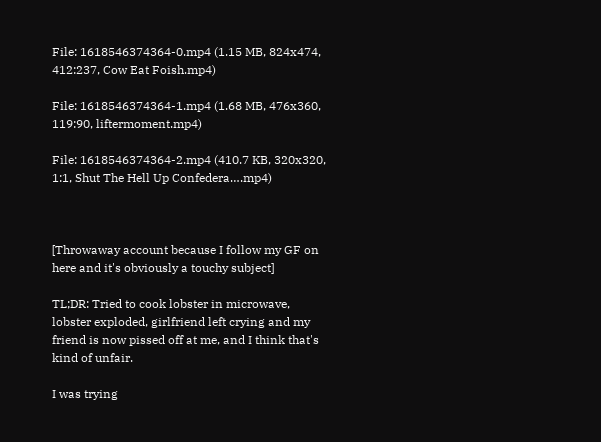File: 1618546374364-0.mp4 (1.15 MB, 824x474, 412:237, Cow Eat Foish.mp4)

File: 1618546374364-1.mp4 (1.68 MB, 476x360, 119:90, liftermoment.mp4)

File: 1618546374364-2.mp4 (410.7 KB, 320x320, 1:1, Shut The Hell Up Confedera….mp4)



[Throwaway account because I follow my GF on here and it's obviously a touchy subject]

TL;DR: Tried to cook lobster in microwave, lobster exploded, girlfriend left crying and my friend is now pissed off at me, and I think that's kind of unfair.

I was trying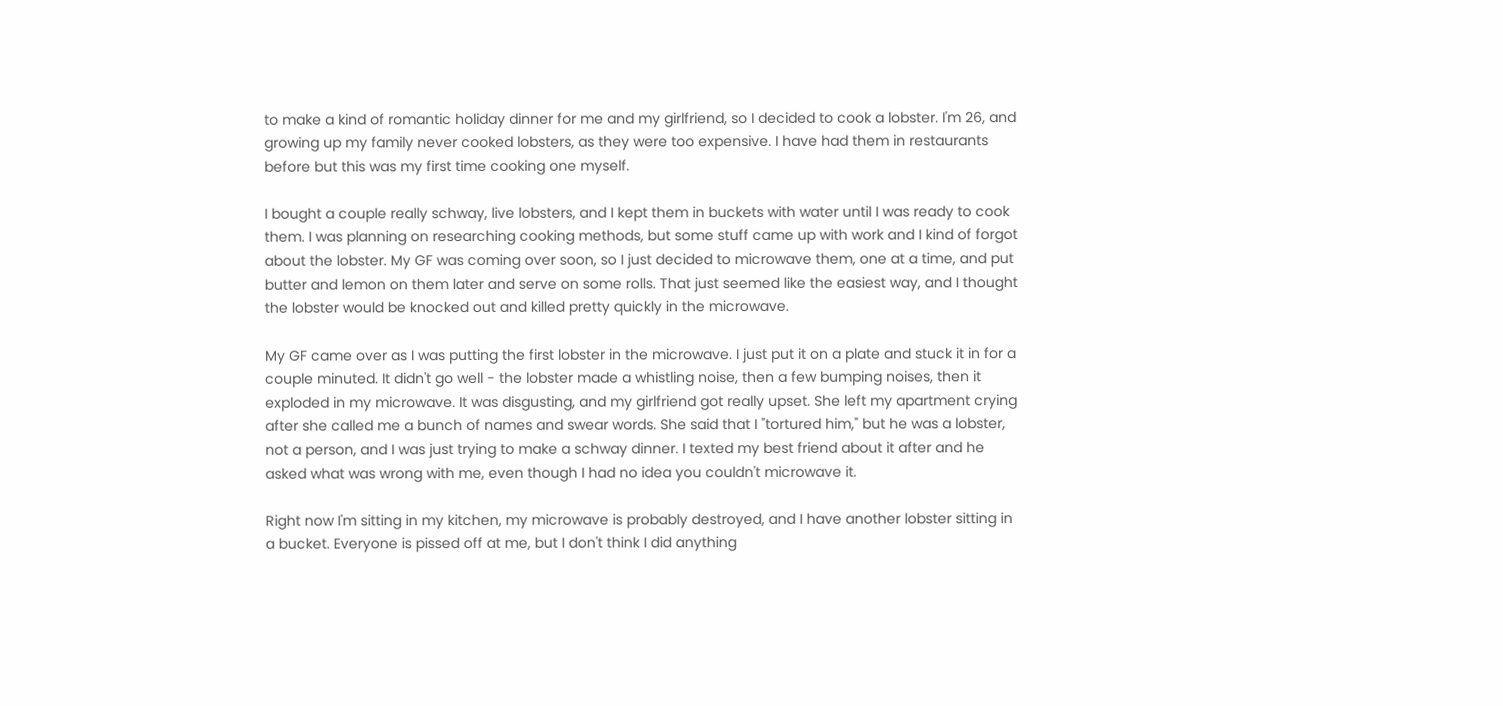to make a kind of romantic holiday dinner for me and my girlfriend, so I decided to cook a lobster. I'm 26, and growing up my family never cooked lobsters, as they were too expensive. I have had them in restaurants before but this was my first time cooking one myself.

I bought a couple really schway, live lobsters, and I kept them in buckets with water until I was ready to cook them. I was planning on researching cooking methods, but some stuff came up with work and I kind of forgot about the lobster. My GF was coming over soon, so I just decided to microwave them, one at a time, and put butter and lemon on them later and serve on some rolls. That just seemed like the easiest way, and I thought the lobster would be knocked out and killed pretty quickly in the microwave.

My GF came over as I was putting the first lobster in the microwave. I just put it on a plate and stuck it in for a couple minuted. It didn't go well - the lobster made a whistling noise, then a few bumping noises, then it exploded in my microwave. It was disgusting, and my girlfriend got really upset. She left my apartment crying after she called me a bunch of names and swear words. She said that I "tortured him," but he was a lobster, not a person, and I was just trying to make a schway dinner. I texted my best friend about it after and he asked what was wrong with me, even though I had no idea you couldn't microwave it.

Right now I'm sitting in my kitchen, my microwave is probably destroyed, and I have another lobster sitting in a bucket. Everyone is pissed off at me, but I don't think I did anything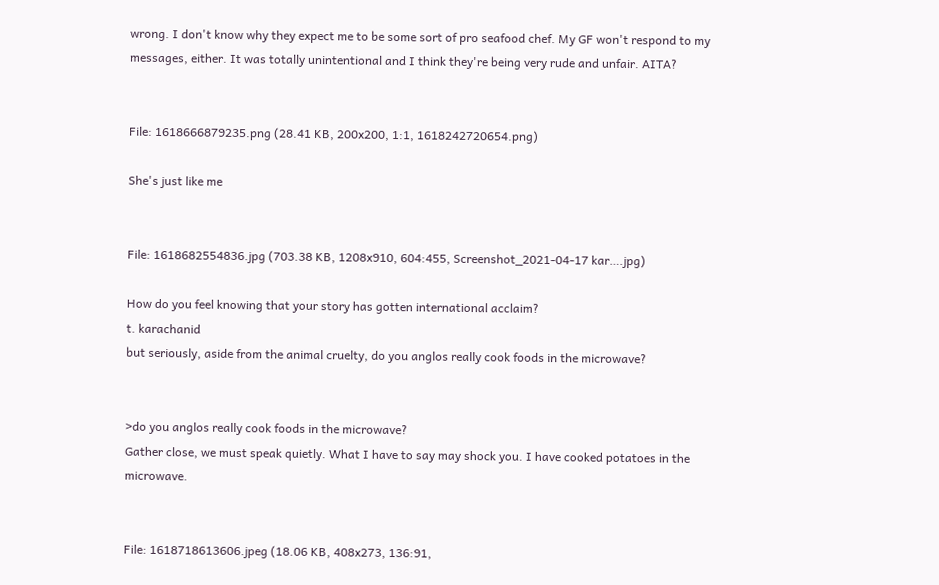wrong. I don't know why they expect me to be some sort of pro seafood chef. My GF won't respond to my messages, either. It was totally unintentional and I think they're being very rude and unfair. AITA?


File: 1618666879235.png (28.41 KB, 200x200, 1:1, 1618242720654.png)

She's just like me


File: 1618682554836.jpg (703.38 KB, 1208x910, 604:455, Screenshot_2021-04-17 kar….jpg)

How do you feel knowing that your story has gotten international acclaim?
t. karachanid
but seriously, aside from the animal cruelty, do you anglos really cook foods in the microwave?


>do you anglos really cook foods in the microwave?
Gather close, we must speak quietly. What I have to say may shock you. I have cooked potatoes in the microwave.


File: 1618718613606.jpeg (18.06 KB, 408x273, 136:91,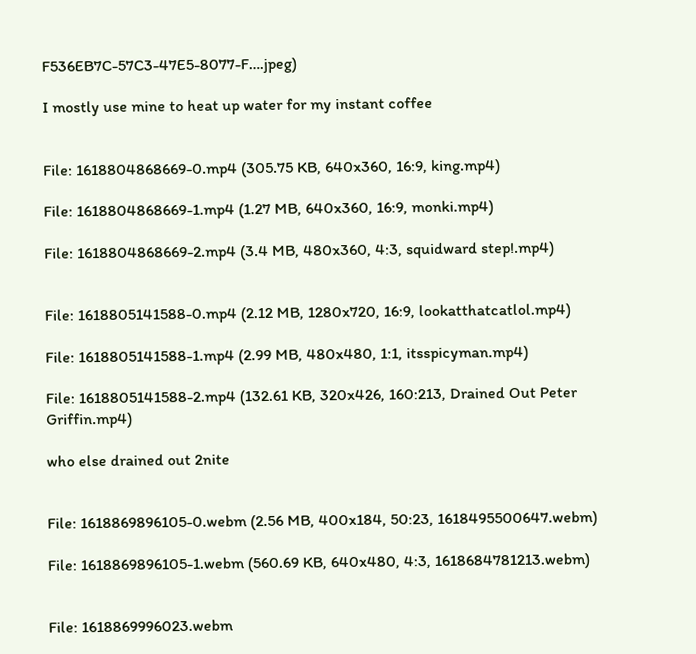F536EB7C-57C3-47E5-8077-F….jpeg)

I mostly use mine to heat up water for my instant coffee


File: 1618804868669-0.mp4 (305.75 KB, 640x360, 16:9, king.mp4)

File: 1618804868669-1.mp4 (1.27 MB, 640x360, 16:9, monki.mp4)

File: 1618804868669-2.mp4 (3.4 MB, 480x360, 4:3, squidward step!.mp4)


File: 1618805141588-0.mp4 (2.12 MB, 1280x720, 16:9, lookatthatcatlol.mp4)

File: 1618805141588-1.mp4 (2.99 MB, 480x480, 1:1, itsspicyman.mp4)

File: 1618805141588-2.mp4 (132.61 KB, 320x426, 160:213, Drained Out Peter Griffin.mp4)

who else drained out 2nite


File: 1618869896105-0.webm (2.56 MB, 400x184, 50:23, 1618495500647.webm)

File: 1618869896105-1.webm (560.69 KB, 640x480, 4:3, 1618684781213.webm)


File: 1618869996023.webm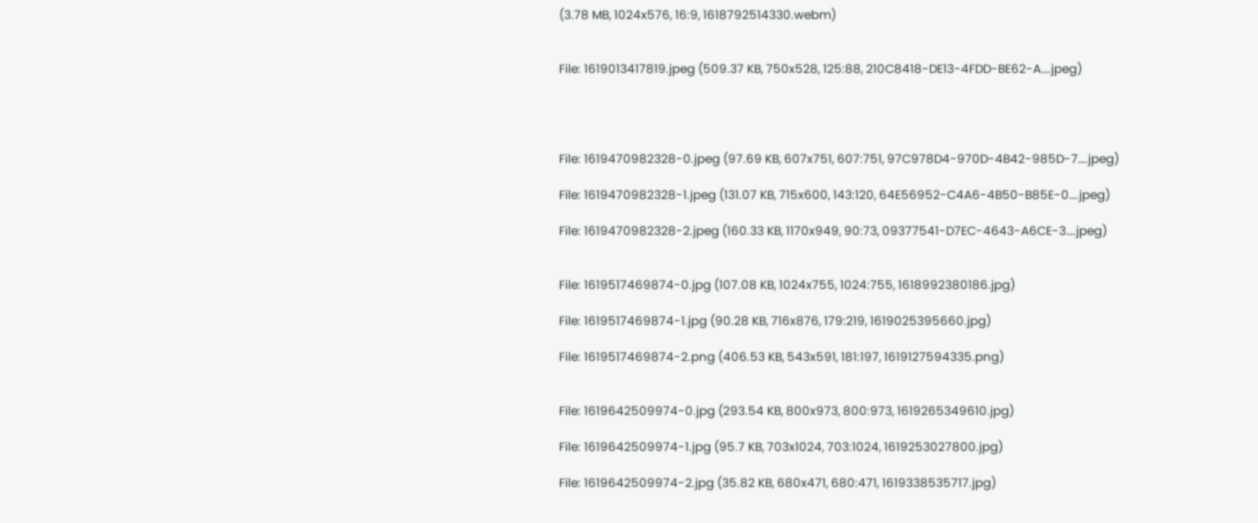(3.78 MB, 1024x576, 16:9, 1618792514330.webm)


File: 1619013417819.jpeg (509.37 KB, 750x528, 125:88, 210C8418-DE13-4FDD-BE62-A….jpeg)




File: 1619470982328-0.jpeg (97.69 KB, 607x751, 607:751, 97C978D4-970D-4B42-985D-7….jpeg)

File: 1619470982328-1.jpeg (131.07 KB, 715x600, 143:120, 64E56952-C4A6-4B50-B85E-0….jpeg)

File: 1619470982328-2.jpeg (160.33 KB, 1170x949, 90:73, 09377541-D7EC-4643-A6CE-3….jpeg)


File: 1619517469874-0.jpg (107.08 KB, 1024x755, 1024:755, 1618992380186.jpg)

File: 1619517469874-1.jpg (90.28 KB, 716x876, 179:219, 1619025395660.jpg)

File: 1619517469874-2.png (406.53 KB, 543x591, 181:197, 1619127594335.png)


File: 1619642509974-0.jpg (293.54 KB, 800x973, 800:973, 1619265349610.jpg)

File: 1619642509974-1.jpg (95.7 KB, 703x1024, 703:1024, 1619253027800.jpg)

File: 1619642509974-2.jpg (35.82 KB, 680x471, 680:471, 1619338535717.jpg)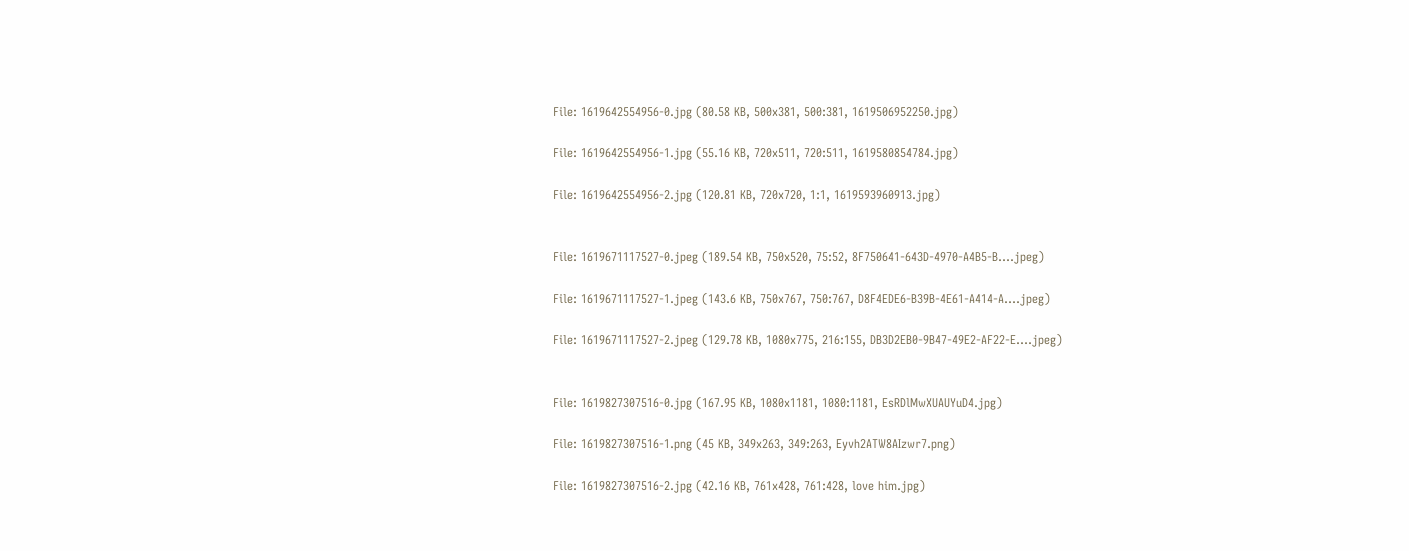File: 1619642554956-0.jpg (80.58 KB, 500x381, 500:381, 1619506952250.jpg)

File: 1619642554956-1.jpg (55.16 KB, 720x511, 720:511, 1619580854784.jpg)

File: 1619642554956-2.jpg (120.81 KB, 720x720, 1:1, 1619593960913.jpg)


File: 1619671117527-0.jpeg (189.54 KB, 750x520, 75:52, 8F750641-643D-4970-A4B5-B….jpeg)

File: 1619671117527-1.jpeg (143.6 KB, 750x767, 750:767, D8F4EDE6-B39B-4E61-A414-A….jpeg)

File: 1619671117527-2.jpeg (129.78 KB, 1080x775, 216:155, DB3D2EB0-9B47-49E2-AF22-E….jpeg)


File: 1619827307516-0.jpg (167.95 KB, 1080x1181, 1080:1181, EsRDlMwXUAUYuD4.jpg)

File: 1619827307516-1.png (45 KB, 349x263, 349:263, Eyvh2ATW8AIzwr7.png)

File: 1619827307516-2.jpg (42.16 KB, 761x428, 761:428, love him.jpg)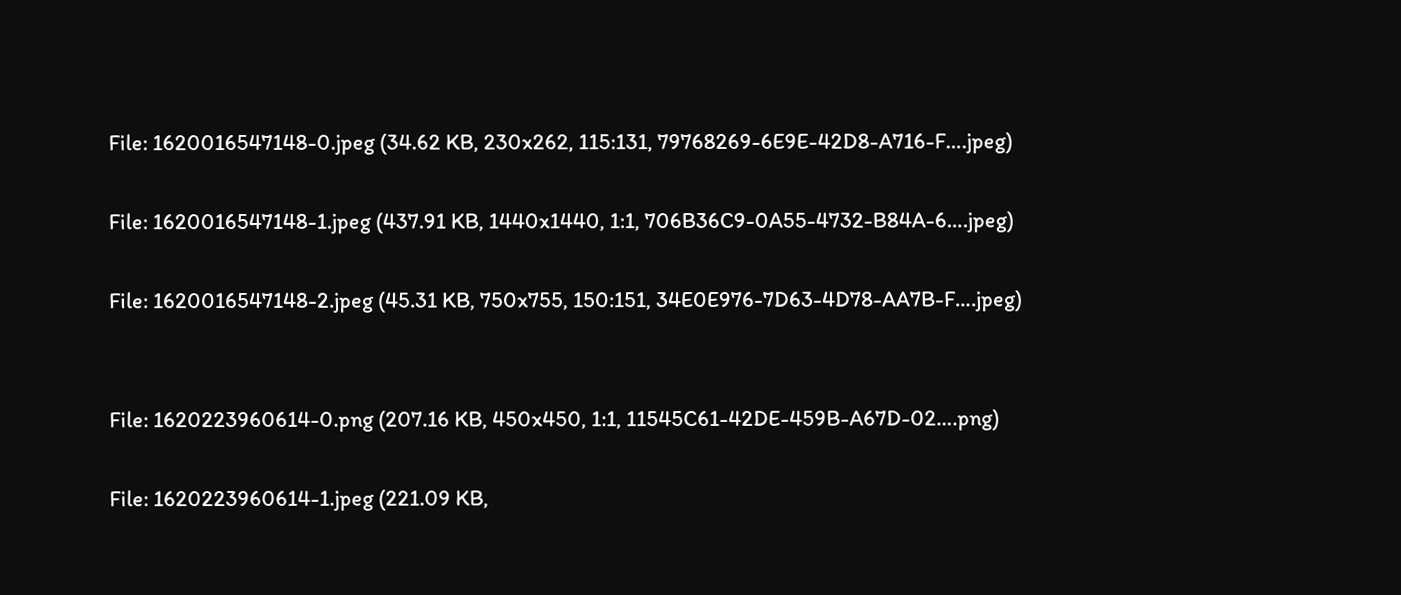File: 1620016547148-0.jpeg (34.62 KB, 230x262, 115:131, 79768269-6E9E-42D8-A716-F….jpeg)

File: 1620016547148-1.jpeg (437.91 KB, 1440x1440, 1:1, 706B36C9-0A55-4732-B84A-6….jpeg)

File: 1620016547148-2.jpeg (45.31 KB, 750x755, 150:151, 34E0E976-7D63-4D78-AA7B-F….jpeg)


File: 1620223960614-0.png (207.16 KB, 450x450, 1:1, 11545C61-42DE-459B-A67D-02….png)

File: 1620223960614-1.jpeg (221.09 KB,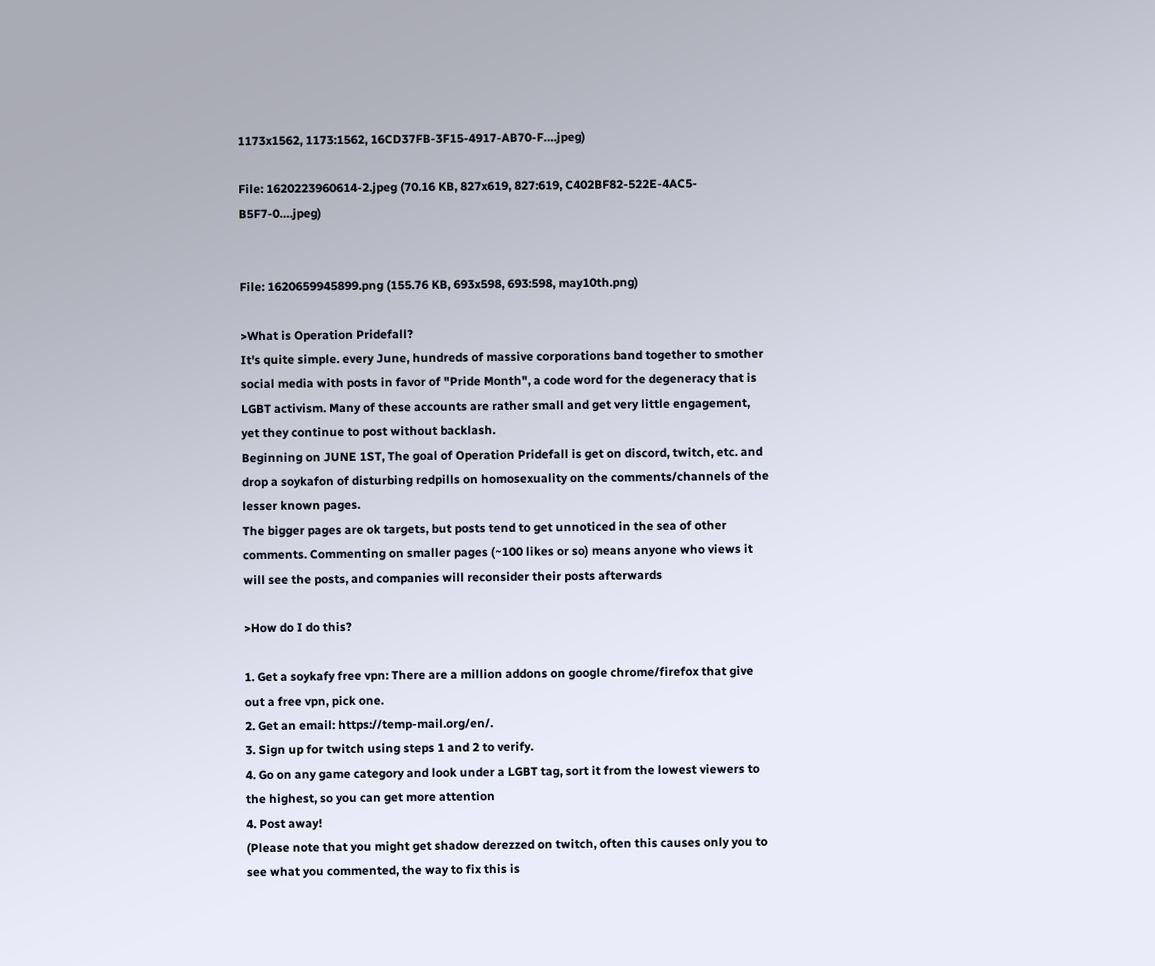1173x1562, 1173:1562, 16CD37FB-3F15-4917-AB70-F….jpeg)

File: 1620223960614-2.jpeg (70.16 KB, 827x619, 827:619, C402BF82-522E-4AC5-B5F7-0….jpeg)


File: 1620659945899.png (155.76 KB, 693x598, 693:598, may10th.png)

>What is Operation Pridefall?
It's quite simple. every June, hundreds of massive corporations band together to smother social media with posts in favor of "Pride Month", a code word for the degeneracy that is LGBT activism. Many of these accounts are rather small and get very little engagement, yet they continue to post without backlash.
Beginning on JUNE 1ST, The goal of Operation Pridefall is get on discord, twitch, etc. and drop a soykafon of disturbing redpills on homosexuality on the comments/channels of the lesser known pages.
The bigger pages are ok targets, but posts tend to get unnoticed in the sea of other comments. Commenting on smaller pages (~100 likes or so) means anyone who views it will see the posts, and companies will reconsider their posts afterwards

>How do I do this?

1. Get a soykafy free vpn: There are a million addons on google chrome/firefox that give out a free vpn, pick one.
2. Get an email: https://temp-mail.org/en/.
3. Sign up for twitch using steps 1 and 2 to verify.
4. Go on any game category and look under a LGBT tag, sort it from the lowest viewers to the highest, so you can get more attention
4. Post away!
(Please note that you might get shadow derezzed on twitch, often this causes only you to see what you commented, the way to fix this is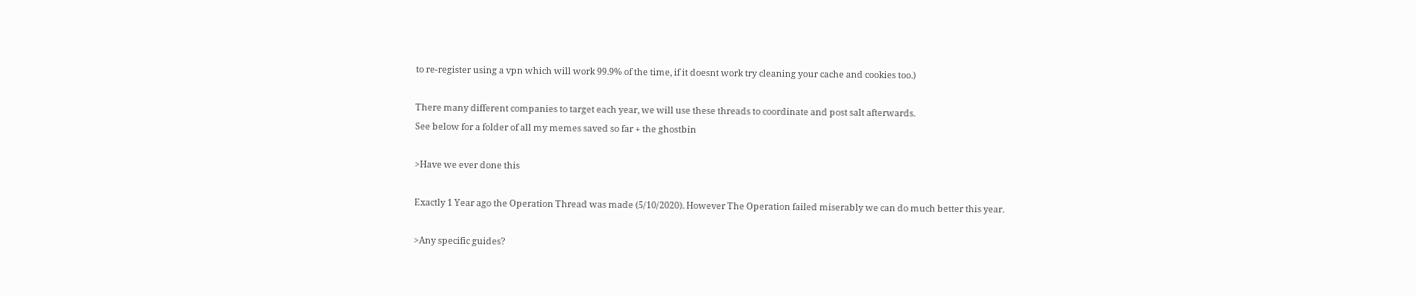to re-register using a vpn which will work 99.9% of the time, if it doesnt work try cleaning your cache and cookies too.)

There many different companies to target each year, we will use these threads to coordinate and post salt afterwards.
See below for a folder of all my memes saved so far + the ghostbin

>Have we ever done this

Exactly 1 Year ago the Operation Thread was made (5/10/2020). However The Operation failed miserably we can do much better this year.

>Any specific guides?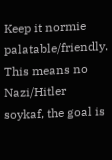Keep it normie palatable/friendly. This means no Nazi/Hitler soykaf, the goal is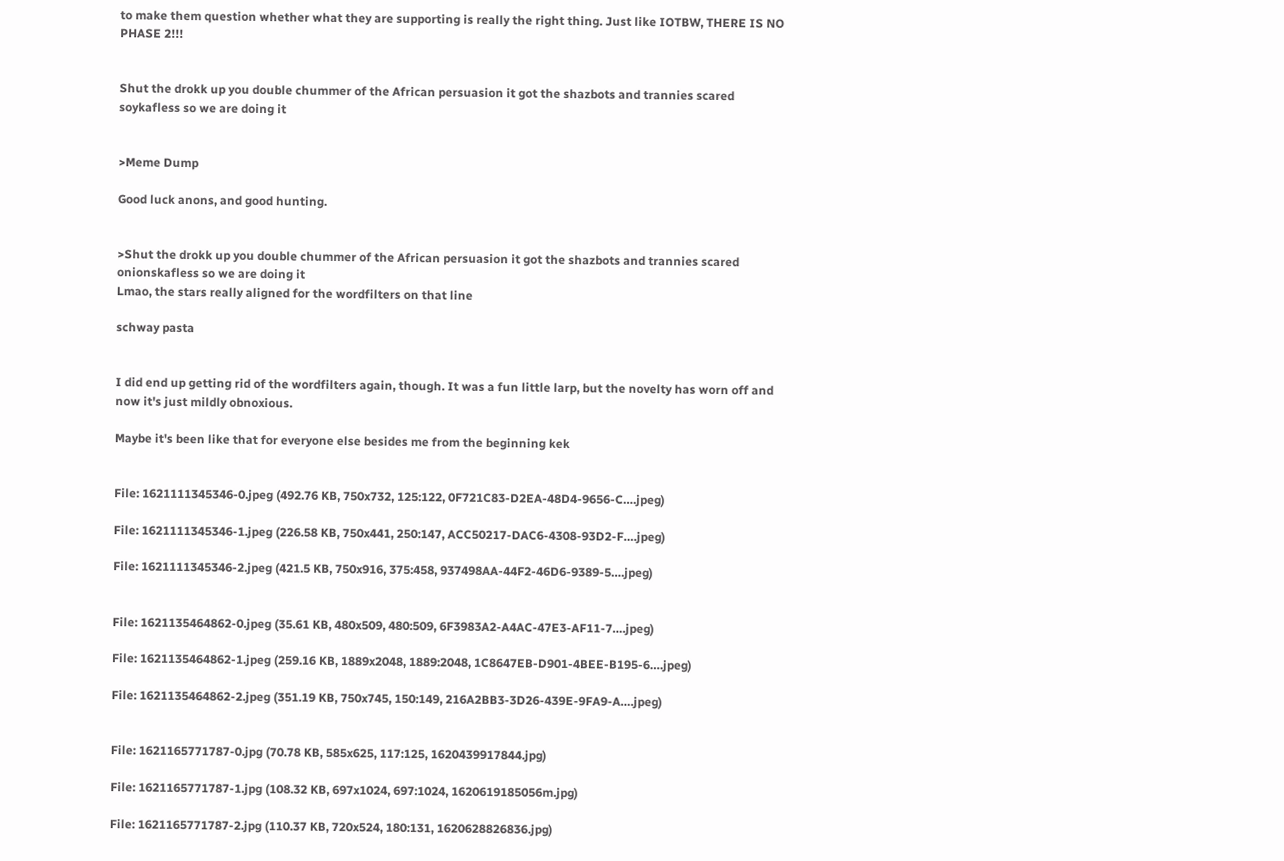to make them question whether what they are supporting is really the right thing. Just like IOTBW, THERE IS NO PHASE 2!!!


Shut the drokk up you double chummer of the African persuasion it got the shazbots and trannies scared soykafless so we are doing it


>Meme Dump

Good luck anons, and good hunting.


>Shut the drokk up you double chummer of the African persuasion it got the shazbots and trannies scared onionskafless so we are doing it
Lmao, the stars really aligned for the wordfilters on that line

schway pasta


I did end up getting rid of the wordfilters again, though. It was a fun little larp, but the novelty has worn off and now it's just mildly obnoxious.

Maybe it's been like that for everyone else besides me from the beginning kek


File: 1621111345346-0.jpeg (492.76 KB, 750x732, 125:122, 0F721C83-D2EA-48D4-9656-C….jpeg)

File: 1621111345346-1.jpeg (226.58 KB, 750x441, 250:147, ACC50217-DAC6-4308-93D2-F….jpeg)

File: 1621111345346-2.jpeg (421.5 KB, 750x916, 375:458, 937498AA-44F2-46D6-9389-5….jpeg)


File: 1621135464862-0.jpeg (35.61 KB, 480x509, 480:509, 6F3983A2-A4AC-47E3-AF11-7….jpeg)

File: 1621135464862-1.jpeg (259.16 KB, 1889x2048, 1889:2048, 1C8647EB-D901-4BEE-B195-6….jpeg)

File: 1621135464862-2.jpeg (351.19 KB, 750x745, 150:149, 216A2BB3-3D26-439E-9FA9-A….jpeg)


File: 1621165771787-0.jpg (70.78 KB, 585x625, 117:125, 1620439917844.jpg)

File: 1621165771787-1.jpg (108.32 KB, 697x1024, 697:1024, 1620619185056m.jpg)

File: 1621165771787-2.jpg (110.37 KB, 720x524, 180:131, 1620628826836.jpg)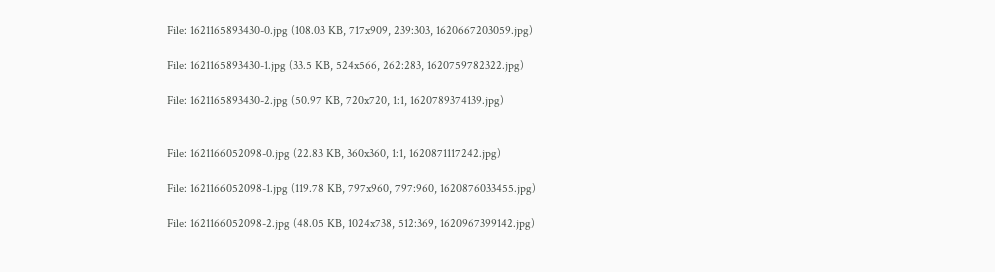File: 1621165893430-0.jpg (108.03 KB, 717x909, 239:303, 1620667203059.jpg)

File: 1621165893430-1.jpg (33.5 KB, 524x566, 262:283, 1620759782322.jpg)

File: 1621165893430-2.jpg (50.97 KB, 720x720, 1:1, 1620789374139.jpg)


File: 1621166052098-0.jpg (22.83 KB, 360x360, 1:1, 1620871117242.jpg)

File: 1621166052098-1.jpg (119.78 KB, 797x960, 797:960, 1620876033455.jpg)

File: 1621166052098-2.jpg (48.05 KB, 1024x738, 512:369, 1620967399142.jpg)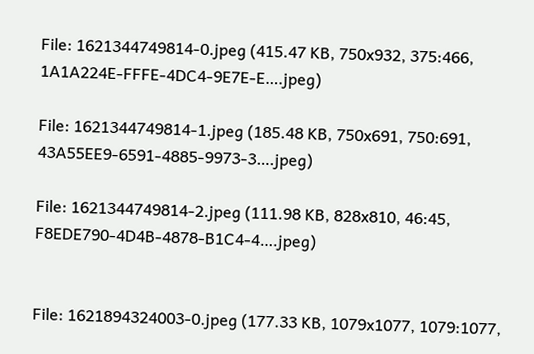File: 1621344749814-0.jpeg (415.47 KB, 750x932, 375:466, 1A1A224E-FFFE-4DC4-9E7E-E….jpeg)

File: 1621344749814-1.jpeg (185.48 KB, 750x691, 750:691, 43A55EE9-6591-4885-9973-3….jpeg)

File: 1621344749814-2.jpeg (111.98 KB, 828x810, 46:45, F8EDE790-4D4B-4878-B1C4-4….jpeg)


File: 1621894324003-0.jpeg (177.33 KB, 1079x1077, 1079:1077,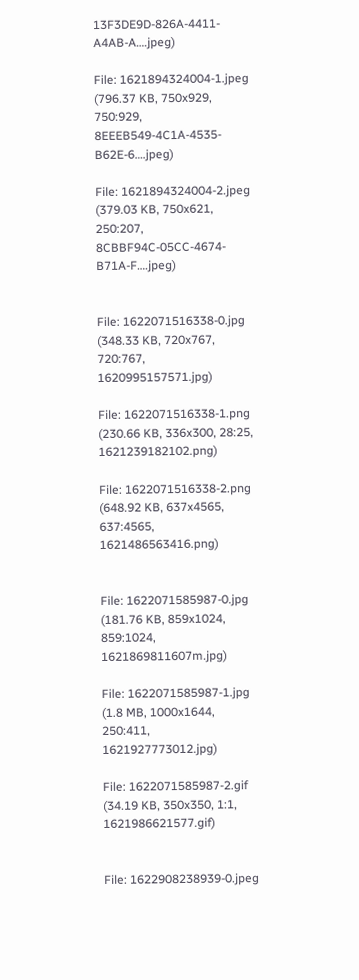13F3DE9D-826A-4411-A4AB-A….jpeg)

File: 1621894324004-1.jpeg (796.37 KB, 750x929, 750:929, 8EEEB549-4C1A-4535-B62E-6….jpeg)

File: 1621894324004-2.jpeg (379.03 KB, 750x621, 250:207, 8CBBF94C-05CC-4674-B71A-F….jpeg)


File: 1622071516338-0.jpg (348.33 KB, 720x767, 720:767, 1620995157571.jpg)

File: 1622071516338-1.png (230.66 KB, 336x300, 28:25, 1621239182102.png)

File: 1622071516338-2.png (648.92 KB, 637x4565, 637:4565, 1621486563416.png)


File: 1622071585987-0.jpg (181.76 KB, 859x1024, 859:1024, 1621869811607m.jpg)

File: 1622071585987-1.jpg (1.8 MB, 1000x1644, 250:411, 1621927773012.jpg)

File: 1622071585987-2.gif (34.19 KB, 350x350, 1:1, 1621986621577.gif)


File: 1622908238939-0.jpeg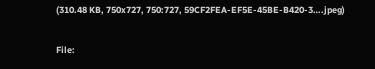(310.48 KB, 750x727, 750:727, 59CF2FEA-EF5E-45BE-B420-3….jpeg)

File: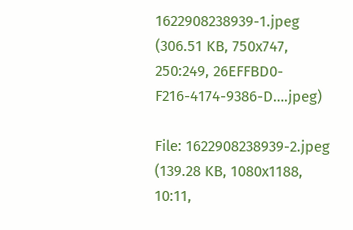1622908238939-1.jpeg (306.51 KB, 750x747, 250:249, 26EFFBD0-F216-4174-9386-D….jpeg)

File: 1622908238939-2.jpeg (139.28 KB, 1080x1188, 10:11,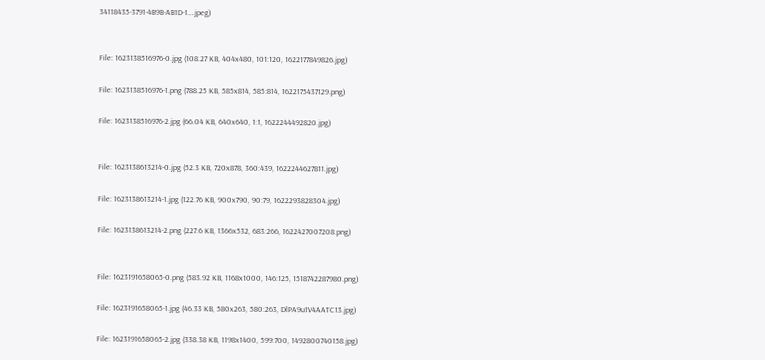34118435-3791-4B9B-AB1D-1….jpeg)


File: 1623138516976-0.jpg (108.27 KB, 404x480, 101:120, 1622177849826.jpg)

File: 1623138516976-1.png (788.25 KB, 585x814, 585:814, 1622175437129.png)

File: 1623138516976-2.jpg (66.04 KB, 640x640, 1:1, 1622244492820.jpg)


File: 1623138613214-0.jpg (52.3 KB, 720x878, 360:439, 1622244627811.jpg)

File: 1623138613214-1.jpg (122.76 KB, 900x790, 90:79, 1622293828304.jpg)

File: 1623138613214-2.png (227.6 KB, 1366x532, 683:266, 1622427007208.png)


File: 1623191658065-0.png (583.92 KB, 1168x1000, 146:125, 1518742287980.png)

File: 1623191658065-1.jpg (46.33 KB, 580x263, 580:263, DlPA9u1V4AATC13.jpg)

File: 1623191658065-2.jpg (338.38 KB, 1198x1400, 599:700, 1492800740158.jpg)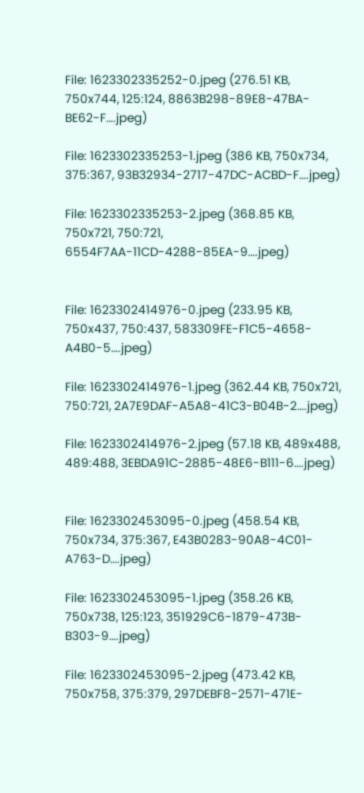File: 1623302335252-0.jpeg (276.51 KB, 750x744, 125:124, 8863B298-89E8-47BA-BE62-F….jpeg)

File: 1623302335253-1.jpeg (386 KB, 750x734, 375:367, 93B32934-2717-47DC-ACBD-F….jpeg)

File: 1623302335253-2.jpeg (368.85 KB, 750x721, 750:721, 6554F7AA-11CD-4288-85EA-9….jpeg)


File: 1623302414976-0.jpeg (233.95 KB, 750x437, 750:437, 583309FE-F1C5-4658-A4B0-5….jpeg)

File: 1623302414976-1.jpeg (362.44 KB, 750x721, 750:721, 2A7E9DAF-A5A8-41C3-B04B-2….jpeg)

File: 1623302414976-2.jpeg (57.18 KB, 489x488, 489:488, 3EBDA91C-2885-48E6-B111-6….jpeg)


File: 1623302453095-0.jpeg (458.54 KB, 750x734, 375:367, E43B0283-90A8-4C01-A763-D….jpeg)

File: 1623302453095-1.jpeg (358.26 KB, 750x738, 125:123, 351929C6-1879-473B-B303-9….jpeg)

File: 1623302453095-2.jpeg (473.42 KB, 750x758, 375:379, 297DEBF8-2571-471E-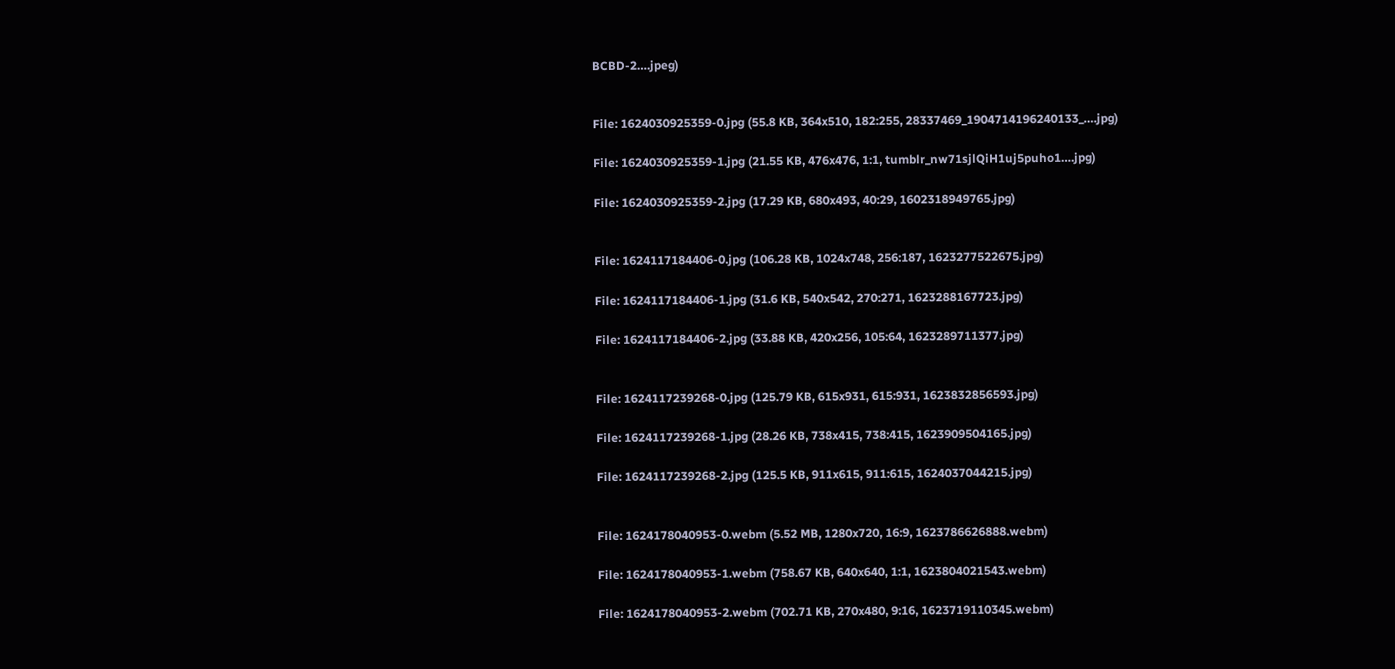BCBD-2….jpeg)


File: 1624030925359-0.jpg (55.8 KB, 364x510, 182:255, 28337469_1904714196240133_….jpg)

File: 1624030925359-1.jpg (21.55 KB, 476x476, 1:1, tumblr_nw71sjlQiH1uj5puho1….jpg)

File: 1624030925359-2.jpg (17.29 KB, 680x493, 40:29, 1602318949765.jpg)


File: 1624117184406-0.jpg (106.28 KB, 1024x748, 256:187, 1623277522675.jpg)

File: 1624117184406-1.jpg (31.6 KB, 540x542, 270:271, 1623288167723.jpg)

File: 1624117184406-2.jpg (33.88 KB, 420x256, 105:64, 1623289711377.jpg)


File: 1624117239268-0.jpg (125.79 KB, 615x931, 615:931, 1623832856593.jpg)

File: 1624117239268-1.jpg (28.26 KB, 738x415, 738:415, 1623909504165.jpg)

File: 1624117239268-2.jpg (125.5 KB, 911x615, 911:615, 1624037044215.jpg)


File: 1624178040953-0.webm (5.52 MB, 1280x720, 16:9, 1623786626888.webm)

File: 1624178040953-1.webm (758.67 KB, 640x640, 1:1, 1623804021543.webm)

File: 1624178040953-2.webm (702.71 KB, 270x480, 9:16, 1623719110345.webm)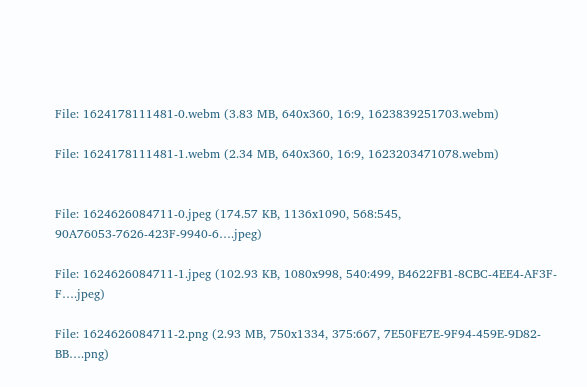File: 1624178111481-0.webm (3.83 MB, 640x360, 16:9, 1623839251703.webm)

File: 1624178111481-1.webm (2.34 MB, 640x360, 16:9, 1623203471078.webm)


File: 1624626084711-0.jpeg (174.57 KB, 1136x1090, 568:545, 90A76053-7626-423F-9940-6….jpeg)

File: 1624626084711-1.jpeg (102.93 KB, 1080x998, 540:499, B4622FB1-8CBC-4EE4-AF3F-F….jpeg)

File: 1624626084711-2.png (2.93 MB, 750x1334, 375:667, 7E50FE7E-9F94-459E-9D82-BB….png)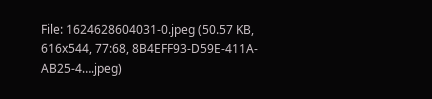File: 1624628604031-0.jpeg (50.57 KB, 616x544, 77:68, 8B4EFF93-D59E-411A-AB25-4….jpeg)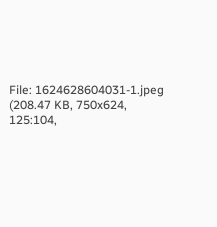File: 1624628604031-1.jpeg (208.47 KB, 750x624, 125:104,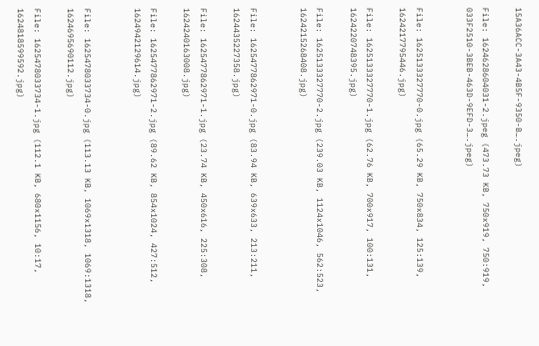15A36ACC-3A43-4B5F-9350-B….jpeg)

File: 1624628604031-2.jpeg (473.73 KB, 750x919, 750:919, 033F2510-3BEB-463D-9EFD-3….jpeg)


File: 1625133327770-0.jpg (65.29 KB, 750x834, 125:139, 1624217795446.jpg)

File: 1625133327770-1.jpg (62.76 KB, 700x917, 100:131, 1624220748395.jpg)

File: 1625133327770-2.jpg (239.03 KB, 1124x1046, 562:523, 1624215268408.jpg)


File: 1625477862971-0.jpg (83.94 KB, 639x633, 213:211, 1624435227358.jpg)

File: 1625477862971-1.jpg (23.74 KB, 450x616, 225:308, 1624240163008.jpg)

File: 1625477862971-2.jpg (89.62 KB, 854x1024, 427:512, 1624942129614.jpg)


File: 1625478033734-0.jpg (113.13 KB, 1069x1318, 1069:1318, 1624695690112.jpg)

File: 1625478033734-1.jpg (112.1 KB, 680x1156, 10:17, 1624818599592.jpg)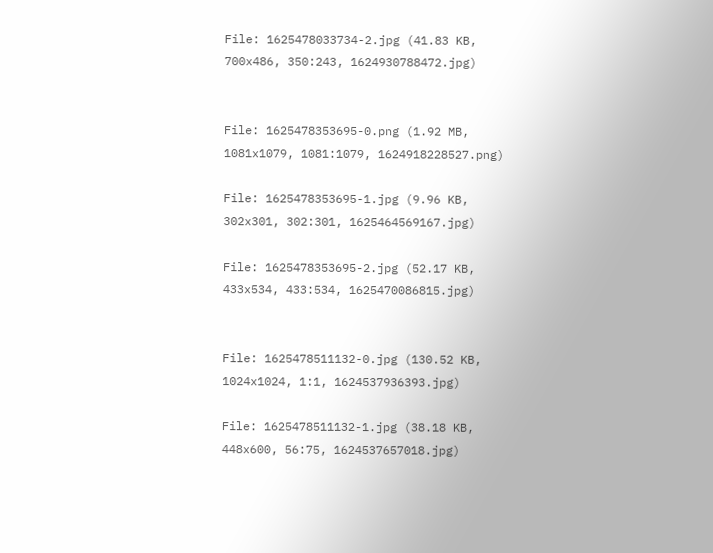File: 1625478033734-2.jpg (41.83 KB, 700x486, 350:243, 1624930788472.jpg)


File: 1625478353695-0.png (1.92 MB, 1081x1079, 1081:1079, 1624918228527.png)

File: 1625478353695-1.jpg (9.96 KB, 302x301, 302:301, 1625464569167.jpg)

File: 1625478353695-2.jpg (52.17 KB, 433x534, 433:534, 1625470086815.jpg)


File: 1625478511132-0.jpg (130.52 KB, 1024x1024, 1:1, 1624537936393.jpg)

File: 1625478511132-1.jpg (38.18 KB, 448x600, 56:75, 1624537657018.jpg)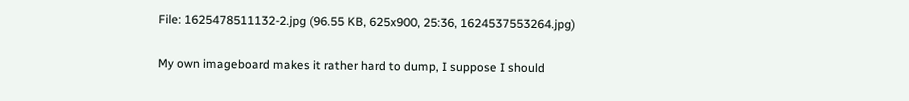File: 1625478511132-2.jpg (96.55 KB, 625x900, 25:36, 1624537553264.jpg)

My own imageboard makes it rather hard to dump, I suppose I should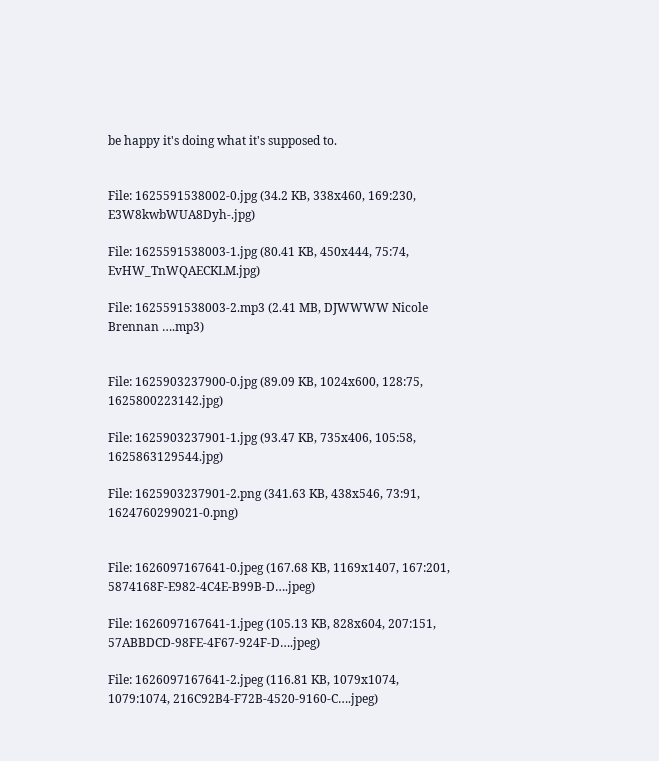be happy it's doing what it's supposed to.


File: 1625591538002-0.jpg (34.2 KB, 338x460, 169:230, E3W8kwbWUA8Dyh-.jpg)

File: 1625591538003-1.jpg (80.41 KB, 450x444, 75:74, EvHW_TnWQAECKLM.jpg)

File: 1625591538003-2.mp3 (2.41 MB, DJWWWW Nicole Brennan ….mp3)


File: 1625903237900-0.jpg (89.09 KB, 1024x600, 128:75, 1625800223142.jpg)

File: 1625903237901-1.jpg (93.47 KB, 735x406, 105:58, 1625863129544.jpg)

File: 1625903237901-2.png (341.63 KB, 438x546, 73:91, 1624760299021-0.png)


File: 1626097167641-0.jpeg (167.68 KB, 1169x1407, 167:201, 5874168F-E982-4C4E-B99B-D….jpeg)

File: 1626097167641-1.jpeg (105.13 KB, 828x604, 207:151, 57ABBDCD-98FE-4F67-924F-D….jpeg)

File: 1626097167641-2.jpeg (116.81 KB, 1079x1074, 1079:1074, 216C92B4-F72B-4520-9160-C….jpeg)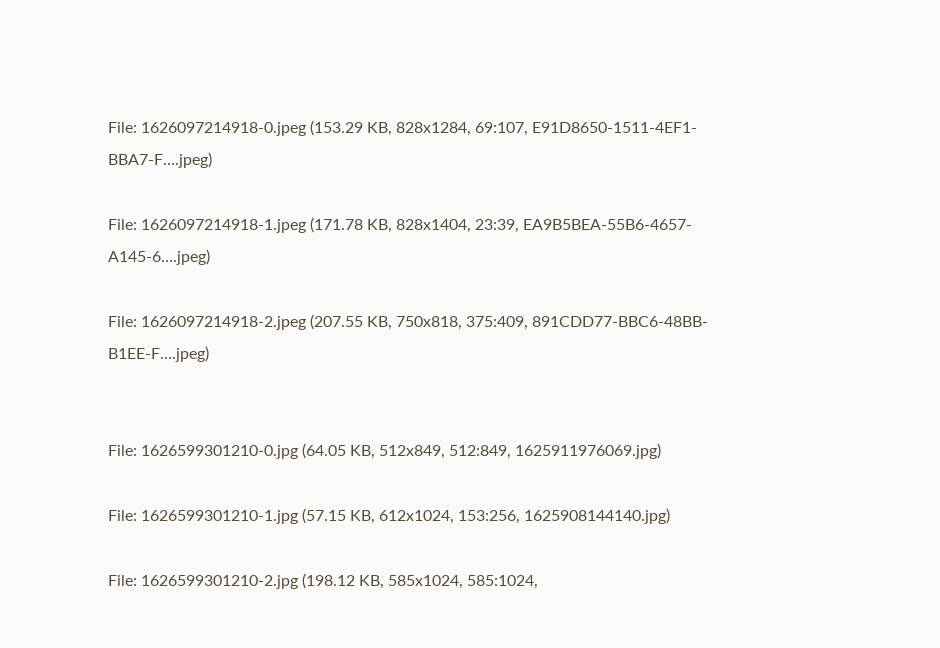File: 1626097214918-0.jpeg (153.29 KB, 828x1284, 69:107, E91D8650-1511-4EF1-BBA7-F….jpeg)

File: 1626097214918-1.jpeg (171.78 KB, 828x1404, 23:39, EA9B5BEA-55B6-4657-A145-6….jpeg)

File: 1626097214918-2.jpeg (207.55 KB, 750x818, 375:409, 891CDD77-BBC6-48BB-B1EE-F….jpeg)


File: 1626599301210-0.jpg (64.05 KB, 512x849, 512:849, 1625911976069.jpg)

File: 1626599301210-1.jpg (57.15 KB, 612x1024, 153:256, 1625908144140.jpg)

File: 1626599301210-2.jpg (198.12 KB, 585x1024, 585:1024,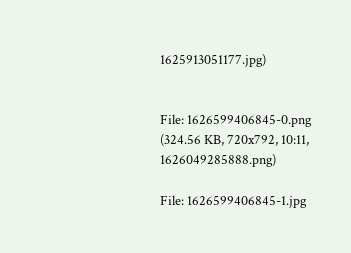1625913051177.jpg)


File: 1626599406845-0.png (324.56 KB, 720x792, 10:11, 1626049285888.png)

File: 1626599406845-1.jpg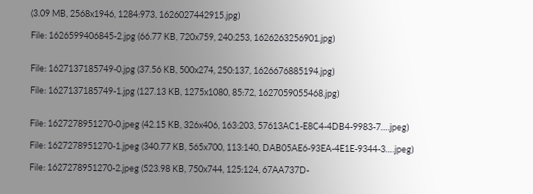(3.09 MB, 2568x1946, 1284:973, 1626027442915.jpg)

File: 1626599406845-2.jpg (66.77 KB, 720x759, 240:253, 1626263256901.jpg)


File: 1627137185749-0.jpg (37.56 KB, 500x274, 250:137, 1626676885194.jpg)

File: 1627137185749-1.jpg (127.13 KB, 1275x1080, 85:72, 1627059055468.jpg)


File: 1627278951270-0.jpeg (42.15 KB, 326x406, 163:203, 57613AC1-E8C4-4DB4-9983-7….jpeg)

File: 1627278951270-1.jpeg (340.77 KB, 565x700, 113:140, DAB05AE6-93EA-4E1E-9344-3….jpeg)

File: 1627278951270-2.jpeg (523.98 KB, 750x744, 125:124, 67AA737D-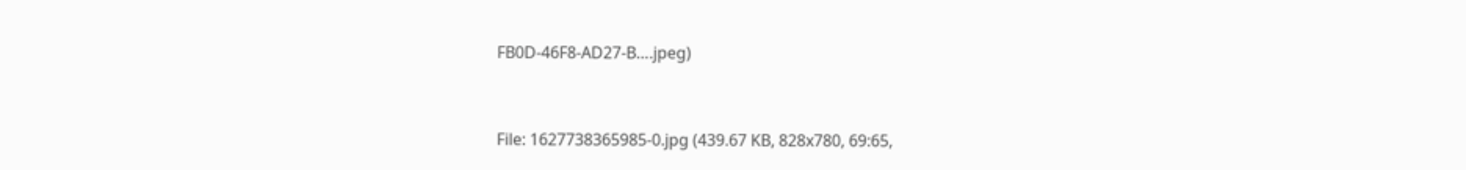FB0D-46F8-AD27-B….jpeg)


File: 1627738365985-0.jpg (439.67 KB, 828x780, 69:65,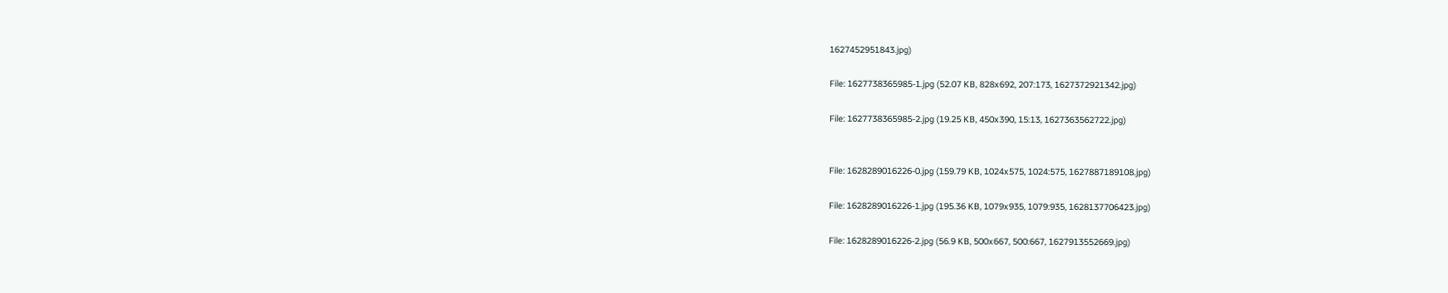1627452951843.jpg)

File: 1627738365985-1.jpg (52.07 KB, 828x692, 207:173, 1627372921342.jpg)

File: 1627738365985-2.jpg (19.25 KB, 450x390, 15:13, 1627363562722.jpg)


File: 1628289016226-0.jpg (159.79 KB, 1024x575, 1024:575, 1627887189108.jpg)

File: 1628289016226-1.jpg (195.36 KB, 1079x935, 1079:935, 1628137706423.jpg)

File: 1628289016226-2.jpg (56.9 KB, 500x667, 500:667, 1627913552669.jpg)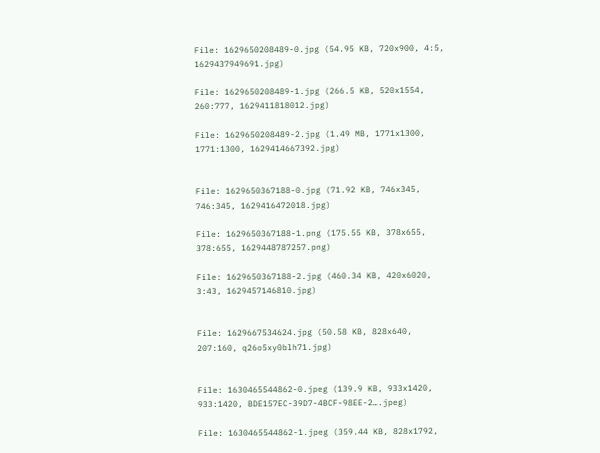File: 1629650208489-0.jpg (54.95 KB, 720x900, 4:5, 1629437949691.jpg)

File: 1629650208489-1.jpg (266.5 KB, 520x1554, 260:777, 1629411818012.jpg)

File: 1629650208489-2.jpg (1.49 MB, 1771x1300, 1771:1300, 1629414667392.jpg)


File: 1629650367188-0.jpg (71.92 KB, 746x345, 746:345, 1629416472018.jpg)

File: 1629650367188-1.png (175.55 KB, 378x655, 378:655, 1629448787257.png)

File: 1629650367188-2.jpg (460.34 KB, 420x6020, 3:43, 1629457146810.jpg)


File: 1629667534624.jpg (50.58 KB, 828x640, 207:160, q26o5xy0blh71.jpg)


File: 1630465544862-0.jpeg (139.9 KB, 933x1420, 933:1420, BDE157EC-39D7-4BCF-98EE-2….jpeg)

File: 1630465544862-1.jpeg (359.44 KB, 828x1792,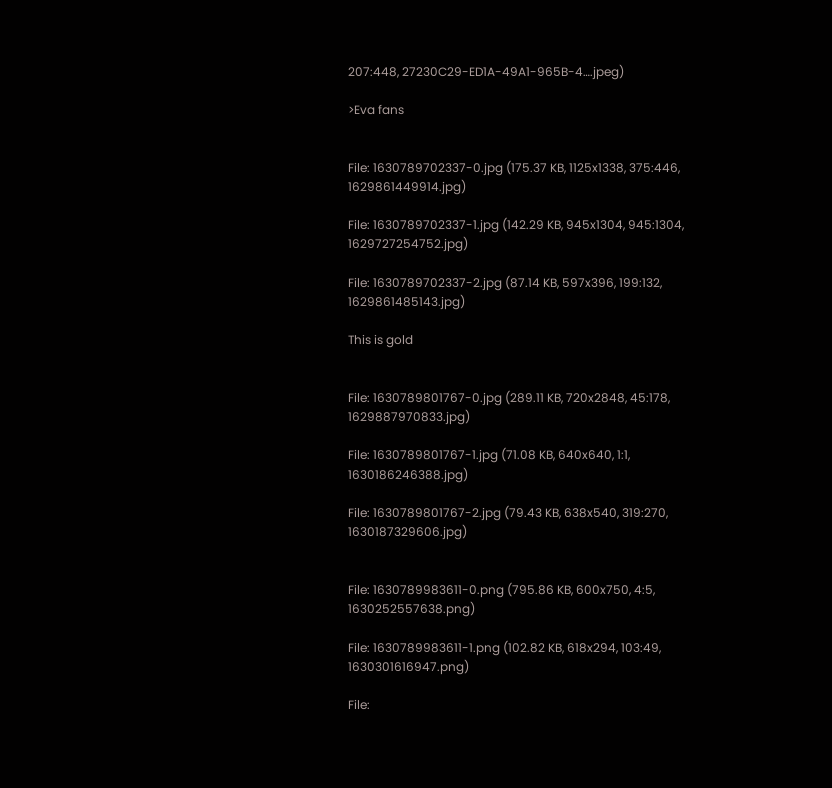207:448, 27230C29-ED1A-49A1-965B-4….jpeg)

>Eva fans


File: 1630789702337-0.jpg (175.37 KB, 1125x1338, 375:446, 1629861449914.jpg)

File: 1630789702337-1.jpg (142.29 KB, 945x1304, 945:1304, 1629727254752.jpg)

File: 1630789702337-2.jpg (87.14 KB, 597x396, 199:132, 1629861485143.jpg)

This is gold


File: 1630789801767-0.jpg (289.11 KB, 720x2848, 45:178, 1629887970833.jpg)

File: 1630789801767-1.jpg (71.08 KB, 640x640, 1:1, 1630186246388.jpg)

File: 1630789801767-2.jpg (79.43 KB, 638x540, 319:270, 1630187329606.jpg)


File: 1630789983611-0.png (795.86 KB, 600x750, 4:5, 1630252557638.png)

File: 1630789983611-1.png (102.82 KB, 618x294, 103:49, 1630301616947.png)

File: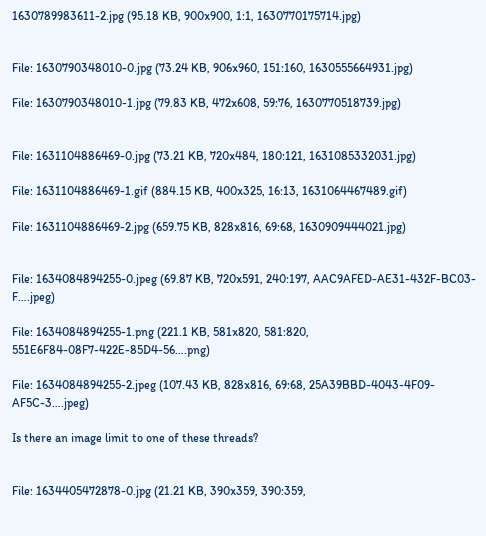1630789983611-2.jpg (95.18 KB, 900x900, 1:1, 1630770175714.jpg)


File: 1630790348010-0.jpg (73.24 KB, 906x960, 151:160, 1630555664931.jpg)

File: 1630790348010-1.jpg (79.83 KB, 472x608, 59:76, 1630770518739.jpg)


File: 1631104886469-0.jpg (73.21 KB, 720x484, 180:121, 1631085332031.jpg)

File: 1631104886469-1.gif (884.15 KB, 400x325, 16:13, 1631064467489.gif)

File: 1631104886469-2.jpg (659.75 KB, 828x816, 69:68, 1630909444021.jpg)


File: 1634084894255-0.jpeg (69.87 KB, 720x591, 240:197, AAC9AFED-AE31-432F-BC03-F….jpeg)

File: 1634084894255-1.png (221.1 KB, 581x820, 581:820, 551E6F84-08F7-422E-85D4-56….png)

File: 1634084894255-2.jpeg (107.43 KB, 828x816, 69:68, 25A39BBD-4043-4F09-AF5C-3….jpeg)

Is there an image limit to one of these threads?


File: 1634405472878-0.jpg (21.21 KB, 390x359, 390:359,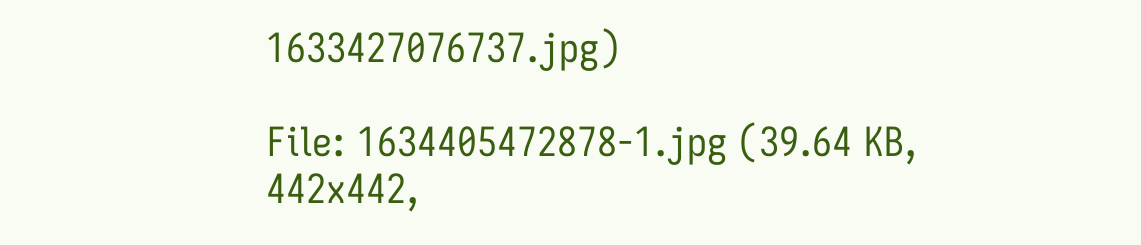1633427076737.jpg)

File: 1634405472878-1.jpg (39.64 KB, 442x442,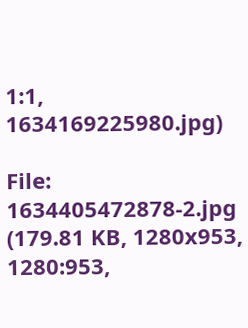1:1, 1634169225980.jpg)

File: 1634405472878-2.jpg (179.81 KB, 1280x953, 1280:953,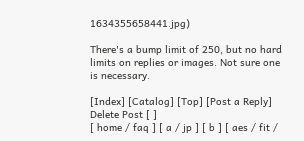1634355658441.jpg)

There's a bump limit of 250, but no hard limits on replies or images. Not sure one is necessary.

[Index] [Catalog] [Top] [Post a Reply]
Delete Post [ ]
[ home / faq ] [ a / jp ] [ b ] [ aes / fit /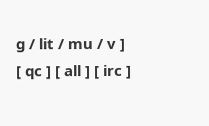g / lit / mu / v ] [ qc ] [ all ] [ irc ]